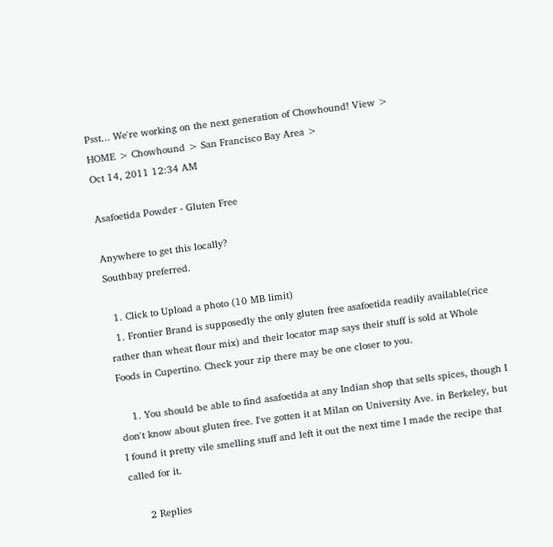Psst... We're working on the next generation of Chowhound! View >
HOME > Chowhound > San Francisco Bay Area >
Oct 14, 2011 12:34 AM

Asafoetida Powder - Gluten Free

Anywhere to get this locally?
Southbay preferred.

  1. Click to Upload a photo (10 MB limit)
  1. Frontier Brand is supposedly the only gluten free asafoetida readily available(rice rather than wheat flour mix) and their locator map says their stuff is sold at Whole Foods in Cupertino. Check your zip there may be one closer to you.

    1. You should be able to find asafoetida at any Indian shop that sells spices, though I don't know about gluten free. I've gotten it at Milan on University Ave. in Berkeley, but I found it pretty vile smelling stuff and left it out the next time I made the recipe that called for it.

      2 Replies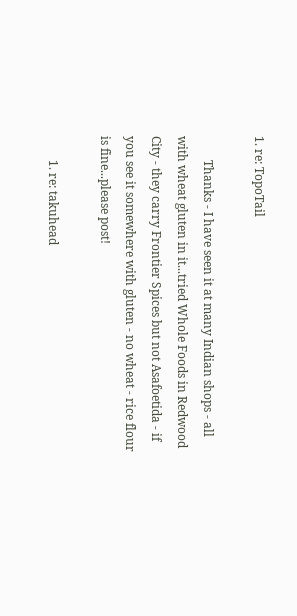1. re: TopoTail

        Thanks - I have seen it at many Indian shops - all with wheat gluten in it...tried Whole Foods in Redwood City - they carry Frontier Spices but not Asafoetida - if you see it somewhere with gluten - no wheat - rice flour is fine...please post!

        1. re: takuhead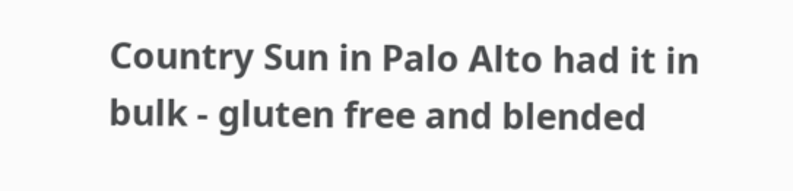Country Sun in Palo Alto had it in bulk - gluten free and blended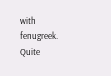with fenugreek. Quite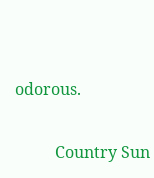odorous.

          Country Sun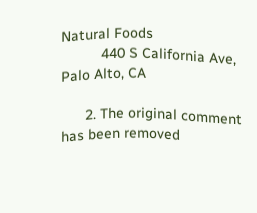Natural Foods
          440 S California Ave, Palo Alto, CA

      2. The original comment has been removed